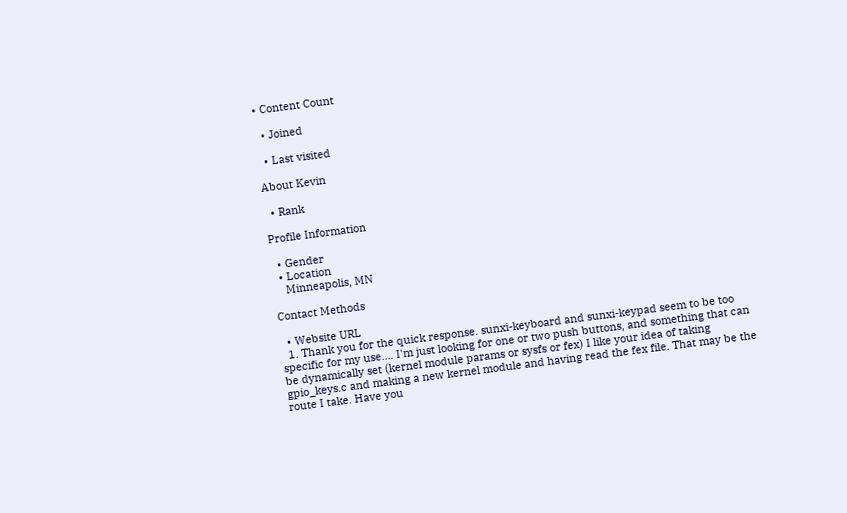• Content Count

  • Joined

  • Last visited

About Kevin

  • Rank

Profile Information

  • Gender
  • Location
    Minneapolis, MN

Contact Methods

  • Website URL
  1. Thank you for the quick response. sunxi-keyboard and sunxi-keypad seem to be too specific for my use.... I'm just looking for one or two push buttons, and something that can be dynamically set (kernel module params or sysfs or fex) I like your idea of taking gpio_keys.c and making a new kernel module and having read the fex file. That may be the route I take. Have you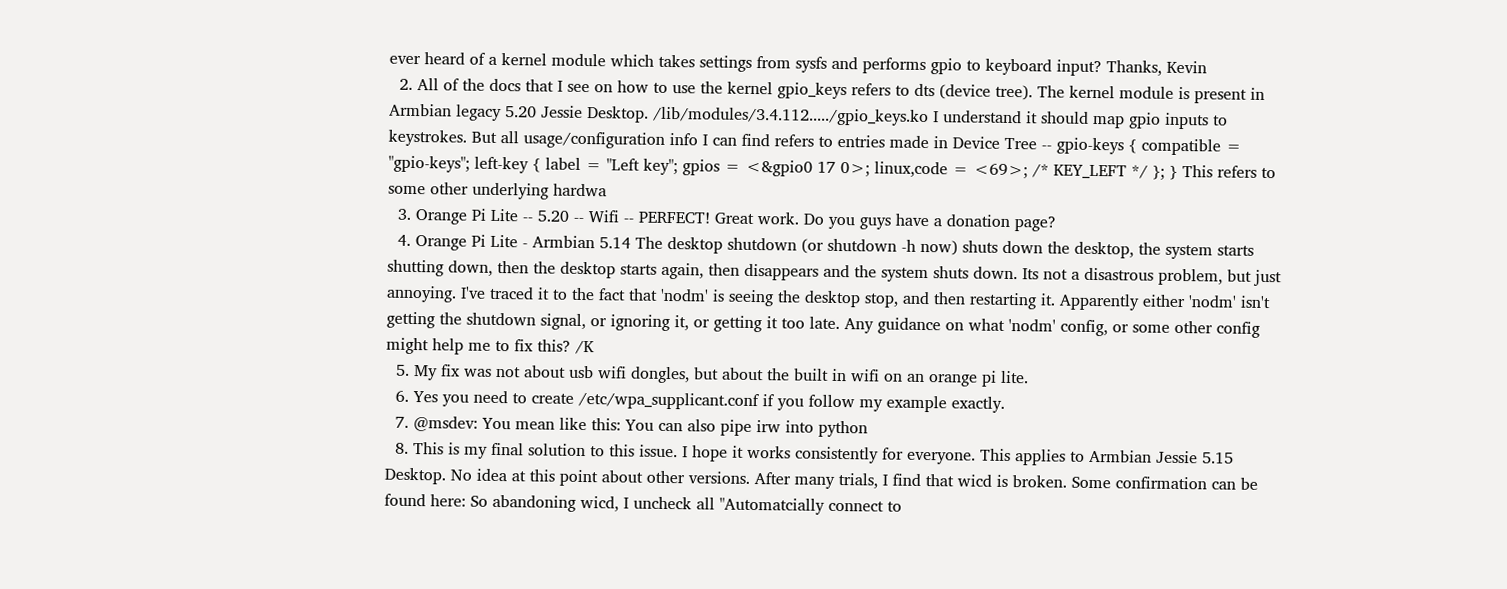ever heard of a kernel module which takes settings from sysfs and performs gpio to keyboard input? Thanks, Kevin
  2. All of the docs that I see on how to use the kernel gpio_keys refers to dts (device tree). The kernel module is present in Armbian legacy 5.20 Jessie Desktop. /lib/modules/3.4.112...../gpio_keys.ko I understand it should map gpio inputs to keystrokes. But all usage/configuration info I can find refers to entries made in Device Tree -- gpio-keys { compatible = "gpio-keys"; left-key { label = "Left key"; gpios = <&gpio0 17 0>; linux,code = <69>; /* KEY_LEFT */ }; } This refers to some other underlying hardwa
  3. Orange Pi Lite -- 5.20 -- Wifi -- PERFECT! Great work. Do you guys have a donation page?
  4. Orange Pi Lite - Armbian 5.14 The desktop shutdown (or shutdown -h now) shuts down the desktop, the system starts shutting down, then the desktop starts again, then disappears and the system shuts down. Its not a disastrous problem, but just annoying. I've traced it to the fact that 'nodm' is seeing the desktop stop, and then restarting it. Apparently either 'nodm' isn't getting the shutdown signal, or ignoring it, or getting it too late. Any guidance on what 'nodm' config, or some other config might help me to fix this? /K
  5. My fix was not about usb wifi dongles, but about the built in wifi on an orange pi lite.
  6. Yes you need to create /etc/wpa_supplicant.conf if you follow my example exactly.
  7. @msdev: You mean like this: You can also pipe irw into python
  8. This is my final solution to this issue. I hope it works consistently for everyone. This applies to Armbian Jessie 5.15 Desktop. No idea at this point about other versions. After many trials, I find that wicd is broken. Some confirmation can be found here: So abandoning wicd, I uncheck all "Automatcially connect to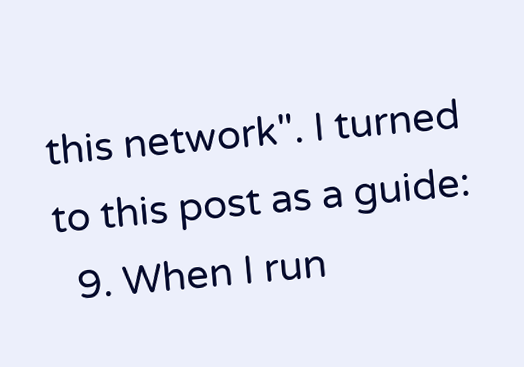this network". I turned to this post as a guide:
  9. When I run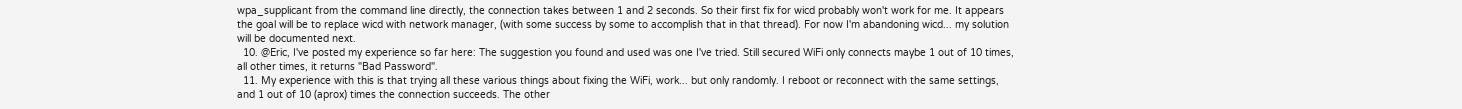wpa_supplicant from the command line directly, the connection takes between 1 and 2 seconds. So their first fix for wicd probably won't work for me. It appears the goal will be to replace wicd with network manager, (with some success by some to accomplish that in that thread). For now I'm abandoning wicd... my solution will be documented next.
  10. @Eric, I've posted my experience so far here: The suggestion you found and used was one I've tried. Still secured WiFi only connects maybe 1 out of 10 times, all other times, it returns "Bad Password".
  11. My experience with this is that trying all these various things about fixing the WiFi, work... but only randomly. I reboot or reconnect with the same settings, and 1 out of 10 (aprox) times the connection succeeds. The other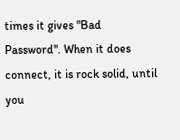times it gives "Bad Password". When it does connect, it is rock solid, until you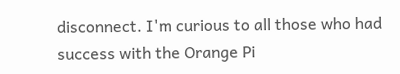disconnect. I'm curious to all those who had success with the Orange Pi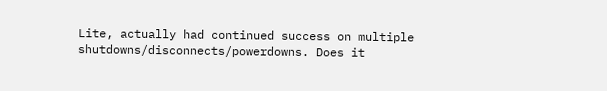Lite, actually had continued success on multiple shutdowns/disconnects/powerdowns. Does it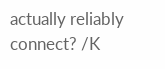actually reliably connect? /K